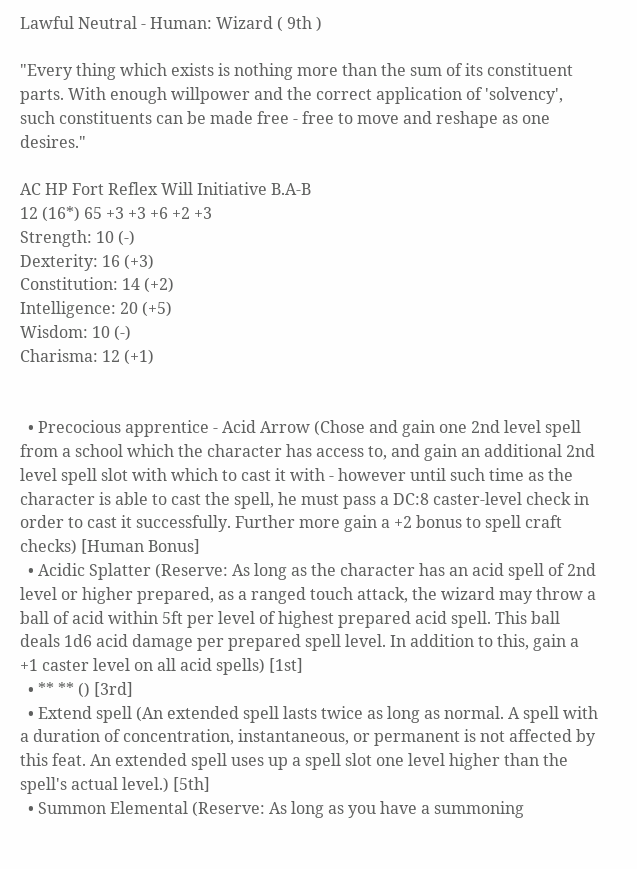Lawful Neutral - Human: Wizard ( 9th )

"Every thing which exists is nothing more than the sum of its constituent parts. With enough willpower and the correct application of 'solvency', such constituents can be made free - free to move and reshape as one desires."

AC HP Fort Reflex Will Initiative B.A-B
12 (16*) 65 +3 +3 +6 +2 +3
Strength: 10 (-)
Dexterity: 16 (+3)
Constitution: 14 (+2)
Intelligence: 20 (+5)
Wisdom: 10 (-)
Charisma: 12 (+1)


  • Precocious apprentice - Acid Arrow (Chose and gain one 2nd level spell from a school which the character has access to, and gain an additional 2nd level spell slot with which to cast it with - however until such time as the character is able to cast the spell, he must pass a DC:8 caster-level check in order to cast it successfully. Further more gain a +2 bonus to spell craft checks) [Human Bonus]
  • Acidic Splatter (Reserve: As long as the character has an acid spell of 2nd level or higher prepared, as a ranged touch attack, the wizard may throw a ball of acid within 5ft per level of highest prepared acid spell. This ball deals 1d6 acid damage per prepared spell level. In addition to this, gain a +1 caster level on all acid spells) [1st]
  • ** ** () [3rd]
  • Extend spell (An extended spell lasts twice as long as normal. A spell with a duration of concentration, instantaneous, or permanent is not affected by this feat. An extended spell uses up a spell slot one level higher than the spell's actual level.) [5th]
  • Summon Elemental (Reserve: As long as you have a summoning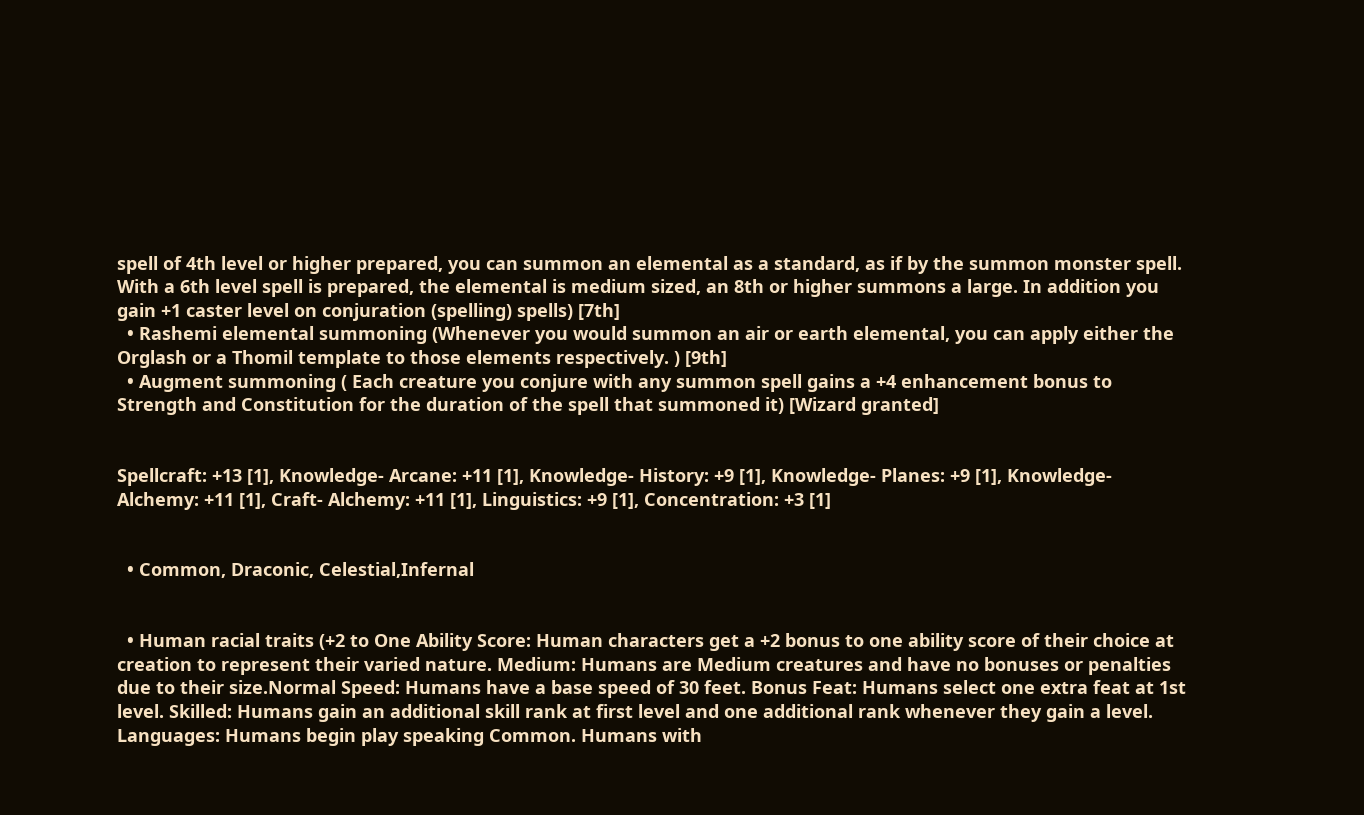spell of 4th level or higher prepared, you can summon an elemental as a standard, as if by the summon monster spell. With a 6th level spell is prepared, the elemental is medium sized, an 8th or higher summons a large. In addition you gain +1 caster level on conjuration (spelling) spells) [7th]
  • Rashemi elemental summoning (Whenever you would summon an air or earth elemental, you can apply either the Orglash or a Thomil template to those elements respectively. ) [9th]
  • Augment summoning ( Each creature you conjure with any summon spell gains a +4 enhancement bonus to Strength and Constitution for the duration of the spell that summoned it) [Wizard granted]


Spellcraft: +13 [1], Knowledge- Arcane: +11 [1], Knowledge- History: +9 [1], Knowledge- Planes: +9 [1], Knowledge- Alchemy: +11 [1], Craft- Alchemy: +11 [1], Linguistics: +9 [1], Concentration: +3 [1]


  • Common, Draconic, Celestial,Infernal


  • Human racial traits (+2 to One Ability Score: Human characters get a +2 bonus to one ability score of their choice at creation to represent their varied nature. Medium: Humans are Medium creatures and have no bonuses or penalties due to their size.Normal Speed: Humans have a base speed of 30 feet. Bonus Feat: Humans select one extra feat at 1st level. Skilled: Humans gain an additional skill rank at first level and one additional rank whenever they gain a level. Languages: Humans begin play speaking Common. Humans with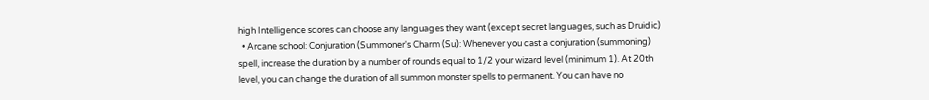high Intelligence scores can choose any languages they want (except secret languages, such as Druidic)
  • Arcane school: Conjuration (Summoner's Charm (Su): Whenever you cast a conjuration (summoning) spell, increase the duration by a number of rounds equal to 1/2 your wizard level (minimum 1). At 20th level, you can change the duration of all summon monster spells to permanent. You can have no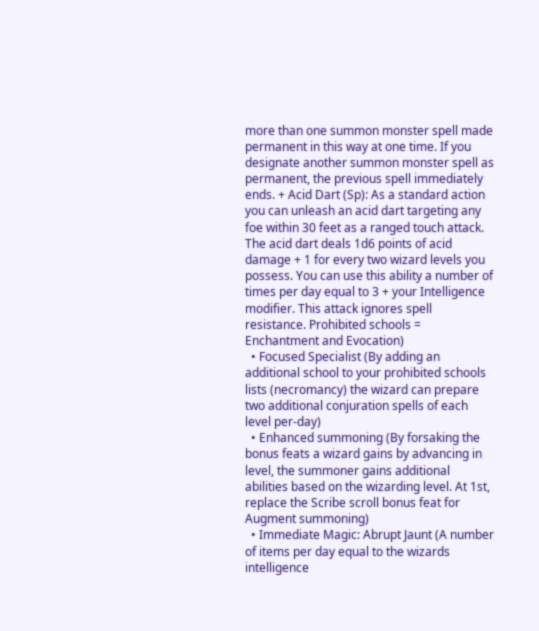more than one summon monster spell made permanent in this way at one time. If you designate another summon monster spell as permanent, the previous spell immediately ends. + Acid Dart (Sp): As a standard action you can unleash an acid dart targeting any foe within 30 feet as a ranged touch attack. The acid dart deals 1d6 points of acid damage + 1 for every two wizard levels you possess. You can use this ability a number of times per day equal to 3 + your Intelligence modifier. This attack ignores spell resistance. Prohibited schools = Enchantment and Evocation)
  • Focused Specialist (By adding an additional school to your prohibited schools lists (necromancy) the wizard can prepare two additional conjuration spells of each level per-day)
  • Enhanced summoning (By forsaking the bonus feats a wizard gains by advancing in level, the summoner gains additional abilities based on the wizarding level. At 1st, replace the Scribe scroll bonus feat for Augment summoning)
  • Immediate Magic: Abrupt Jaunt (A number of items per day equal to the wizards intelligence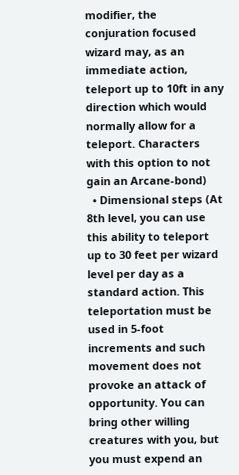modifier, the conjuration focused wizard may, as an immediate action, teleport up to 10ft in any direction which would normally allow for a teleport. Characters with this option to not gain an Arcane-bond)
  • Dimensional steps (At 8th level, you can use this ability to teleport up to 30 feet per wizard level per day as a standard action. This teleportation must be used in 5-foot increments and such movement does not provoke an attack of opportunity. You can bring other willing creatures with you, but you must expend an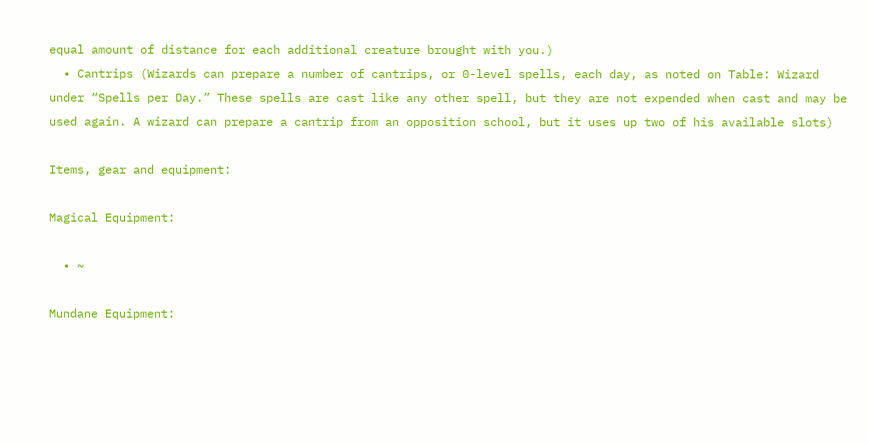equal amount of distance for each additional creature brought with you.)
  • Cantrips (Wizards can prepare a number of cantrips, or 0-level spells, each day, as noted on Table: Wizard under “Spells per Day.” These spells are cast like any other spell, but they are not expended when cast and may be used again. A wizard can prepare a cantrip from an opposition school, but it uses up two of his available slots)

Items, gear and equipment:

Magical Equipment:

  • ~

Mundane Equipment: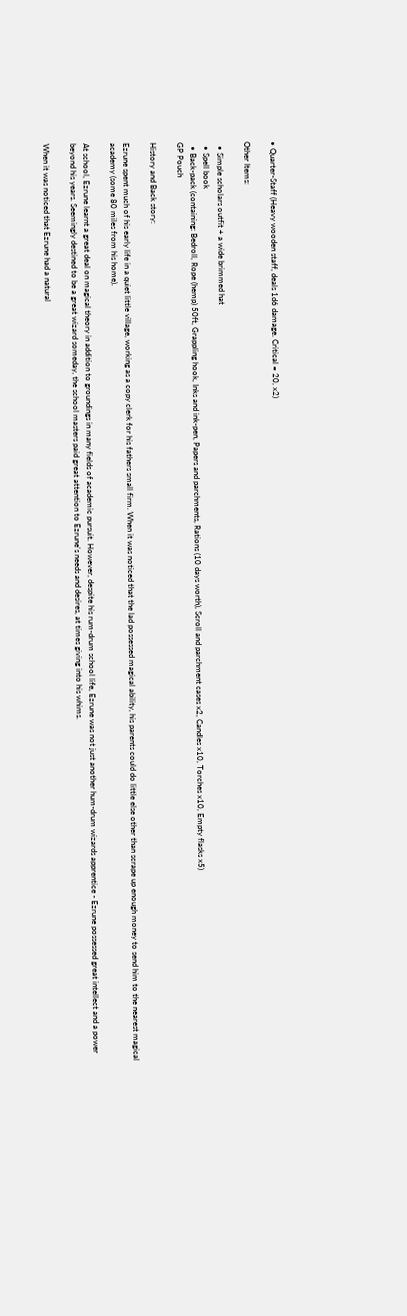• Quarter-Staff (Heavy wooden staff, deals 1d6 damage. Critical = 20, x2)

Other Items:

  • Simple scholars outfit + a wide brimmed hat
  • Spell book
  • Back-pack (containing: Bedroll, Rope (hemp) 50ft, Grappling hook, Inks and ink-pen, Papers and parchments, Rations (10 days worth), Scroll and parchment cases x2, Candles x10, Torches x10, Empty flasks x5)
GP Pouch

History and Back story:

Ezrune spent much of his early life in a quiet little village, working as a copy clerk for his fathers small firm. When it was noticed that the lad possessed magical ability, his parents could do little else other than scrape up enough money to send him to the nearest magical academy (some 80 miles from his home).

At school, Ezrune learnt a great deal on magical theory in addition to groundings in many fields of academic pursuit. However, despite his rum-drum school life, Ezrune was not just another hum-drum wizards apprentice - Ezrune possessed great intellect and a power beyond his years. Seemingly destined to be a great wizard someday, the school masters paid great attention to Ezrune's needs and desires, at times giving into his whims.

When it was noticed that Ezrune had a natural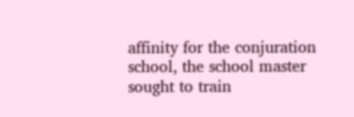affinity for the conjuration school, the school master sought to train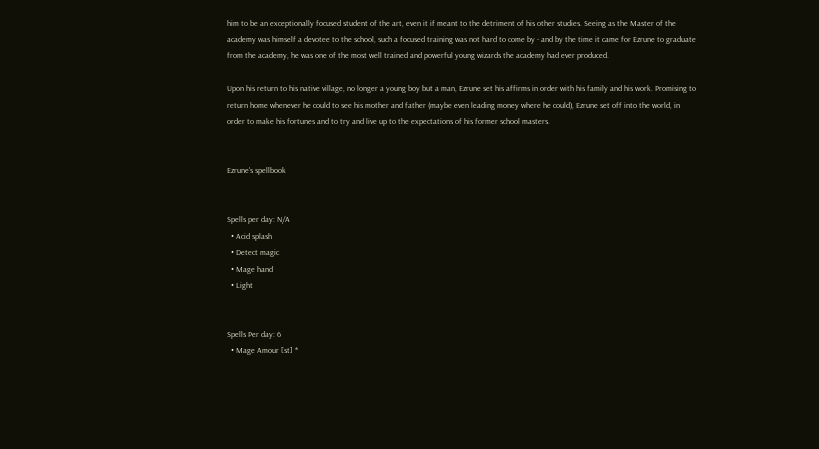him to be an exceptionally focused student of the art, even it if meant to the detriment of his other studies. Seeing as the Master of the academy was himself a devotee to the school, such a focused training was not hard to come by - and by the time it came for Ezrune to graduate from the academy, he was one of the most well trained and powerful young wizards the academy had ever produced.

Upon his return to his native village, no longer a young boy but a man, Ezrune set his affirms in order with his family and his work. Promising to return home whenever he could to see his mother and father (maybe even leading money where he could), Ezrune set off into the world, in order to make his fortunes and to try and live up to the expectations of his former school masters.


Ezrune's spellbook


Spells per day: N/A
  • Acid splash
  • Detect magic
  • Mage hand
  • Light


Spells Per day: 6
  • Mage Amour [st] *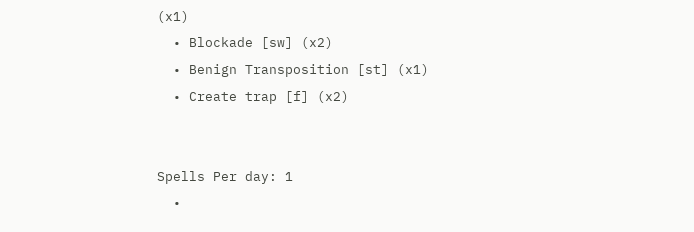(x1)
  • Blockade [sw] (x2)
  • Benign Transposition [st] (x1)
  • Create trap [f] (x2)


Spells Per day: 1
  •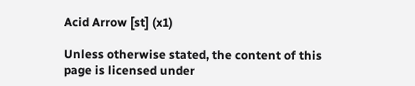Acid Arrow [st] (x1)

Unless otherwise stated, the content of this page is licensed under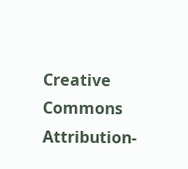Creative Commons Attribution-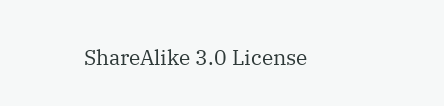ShareAlike 3.0 License